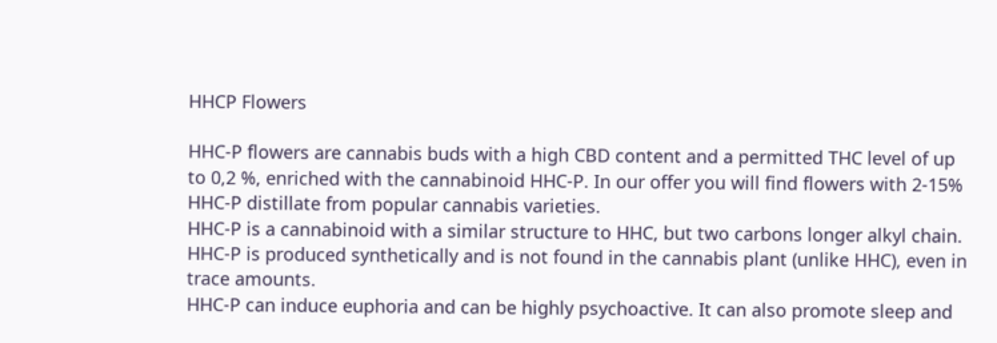HHCP Flowers

HHC-P flowers are cannabis buds with a high CBD content and a permitted THC level of up to 0,2 %, enriched with the cannabinoid HHC-P. In our offer you will find flowers with 2-15% HHC-P distillate from popular cannabis varieties.
HHC-P is a cannabinoid with a similar structure to HHC, but two carbons longer alkyl chain. HHC-P is produced synthetically and is not found in the cannabis plant (unlike HHC), even in trace amounts.
HHC-P can induce euphoria and can be highly psychoactive. It can also promote sleep and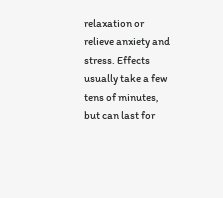relaxation or relieve anxiety and stress. Effects usually take a few tens of minutes, but can last for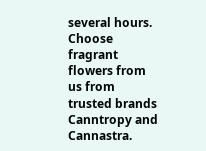several hours.
Choose fragrant flowers from us from trusted brands Canntropy and Cannastra.